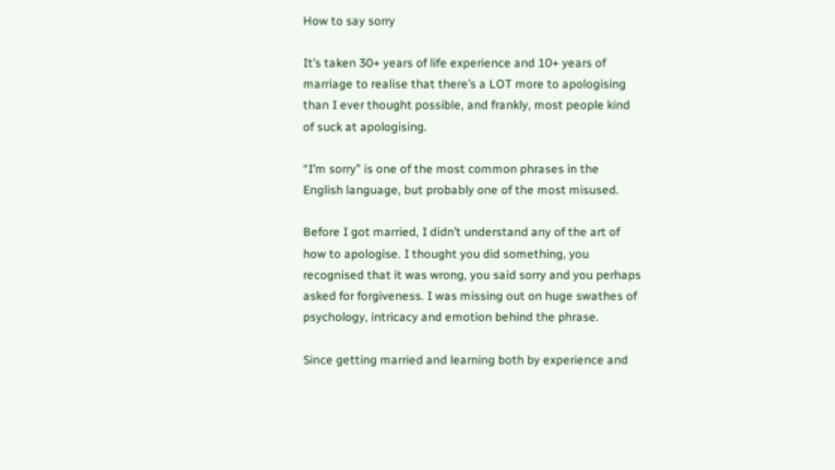How to say sorry

It’s taken 30+ years of life experience and 10+ years of marriage to realise that there’s a LOT more to apologising than I ever thought possible, and frankly, most people kind of suck at apologising.

“I’m sorry” is one of the most common phrases in the English language, but probably one of the most misused.

Before I got married, I didn’t understand any of the art of how to apologise. I thought you did something, you recognised that it was wrong, you said sorry and you perhaps asked for forgiveness. I was missing out on huge swathes of psychology, intricacy and emotion behind the phrase.

Since getting married and learning both by experience and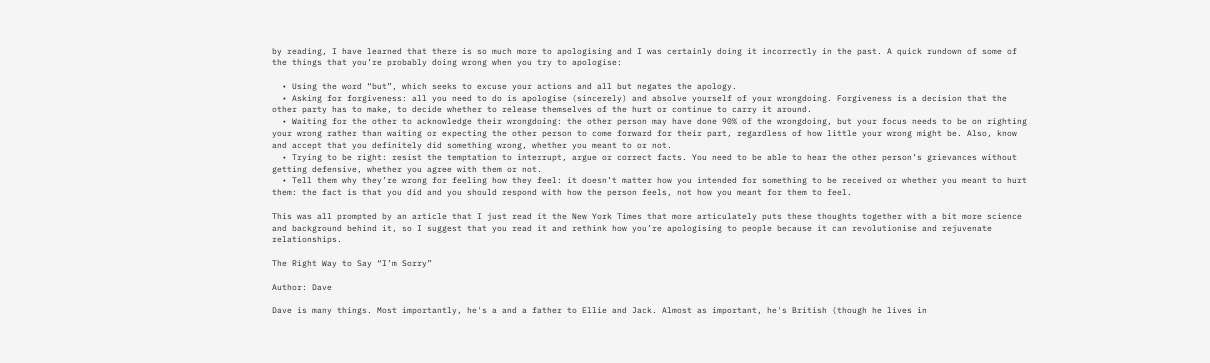by reading, I have learned that there is so much more to apologising and I was certainly doing it incorrectly in the past. A quick rundown of some of the things that you’re probably doing wrong when you try to apologise:

  • Using the word “but”, which seeks to excuse your actions and all but negates the apology.
  • Asking for forgiveness: all you need to do is apologise (sincerely) and absolve yourself of your wrongdoing. Forgiveness is a decision that the other party has to make, to decide whether to release themselves of the hurt or continue to carry it around.
  • Waiting for the other to acknowledge their wrongdoing: the other person may have done 90% of the wrongdoing, but your focus needs to be on righting your wrong rather than waiting or expecting the other person to come forward for their part, regardless of how little your wrong might be. Also, know and accept that you definitely did something wrong, whether you meant to or not.
  • Trying to be right: resist the temptation to interrupt, argue or correct facts. You need to be able to hear the other person’s grievances without getting defensive, whether you agree with them or not.
  • Tell them why they’re wrong for feeling how they feel: it doesn’t matter how you intended for something to be received or whether you meant to hurt them: the fact is that you did and you should respond with how the person feels, not how you meant for them to feel.

This was all prompted by an article that I just read it the New York Times that more articulately puts these thoughts together with a bit more science and background behind it, so I suggest that you read it and rethink how you’re apologising to people because it can revolutionise and rejuvenate relationships.

The Right Way to Say “I’m Sorry”

Author: Dave

Dave is many things. Most importantly, he's a and a father to Ellie and Jack. Almost as important, he's British (though he lives in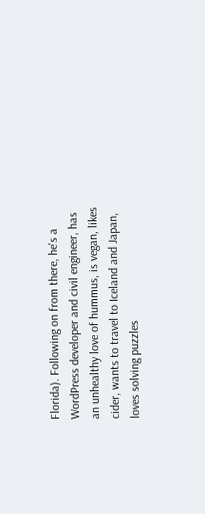Florida). Following on from there, he's a WordPress developer and civil engineer, has an unhealthy love of hummus, is vegan, likes cider, wants to travel to Iceland and Japan, loves solving puzzles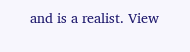and is a realist. View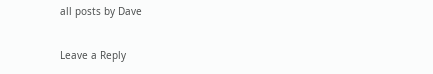all posts by Dave

Leave a Reply